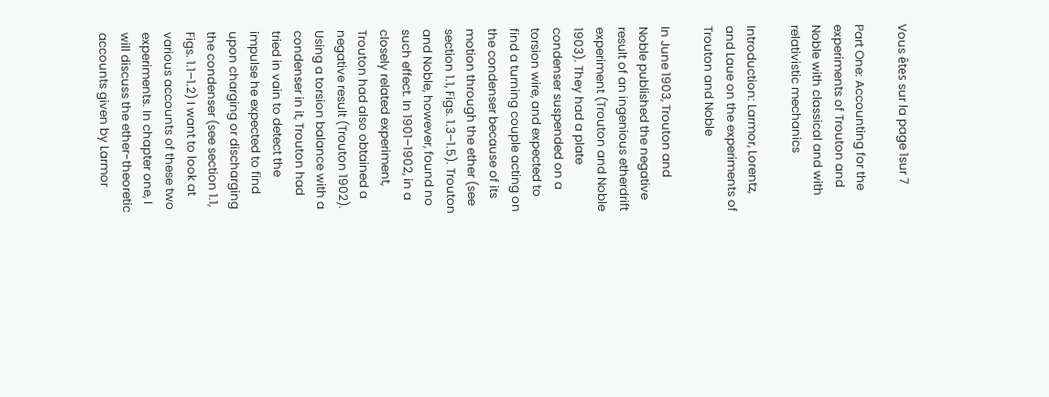Vous êtes sur la page 1sur 7

Part One: Accounting for the experiments of Trouton and Noble with classical and with relativistic mechanics

Introduction: Larmor, Lorentz, and Laue on the experiments of Trouton and Noble

In June 1903, Trouton and Noble published the negative result of an ingenious etherdrift experiment (Trouton and Noble 1903). They had a plate condenser suspended on a torsion wire, and expected to find a turning couple acting on the condenser because of its motion through the ether (see section 1.1, Figs. 1.3–1.5). Trouton and Noble, however, found no such effect. In 1901–1902, in a closely related experiment, Trouton had also obtained a negative result (Trouton 1902). Using a torsion balance with a condenser in it, Trouton had tried in vain to detect the impulse he expected to find upon charging or discharging the condenser (see section 1.1, Figs. 1.1–1.2) I want to look at various accounts of these two experiments. In chapter one, I will discuss the ether-theoretic accounts given by Larmor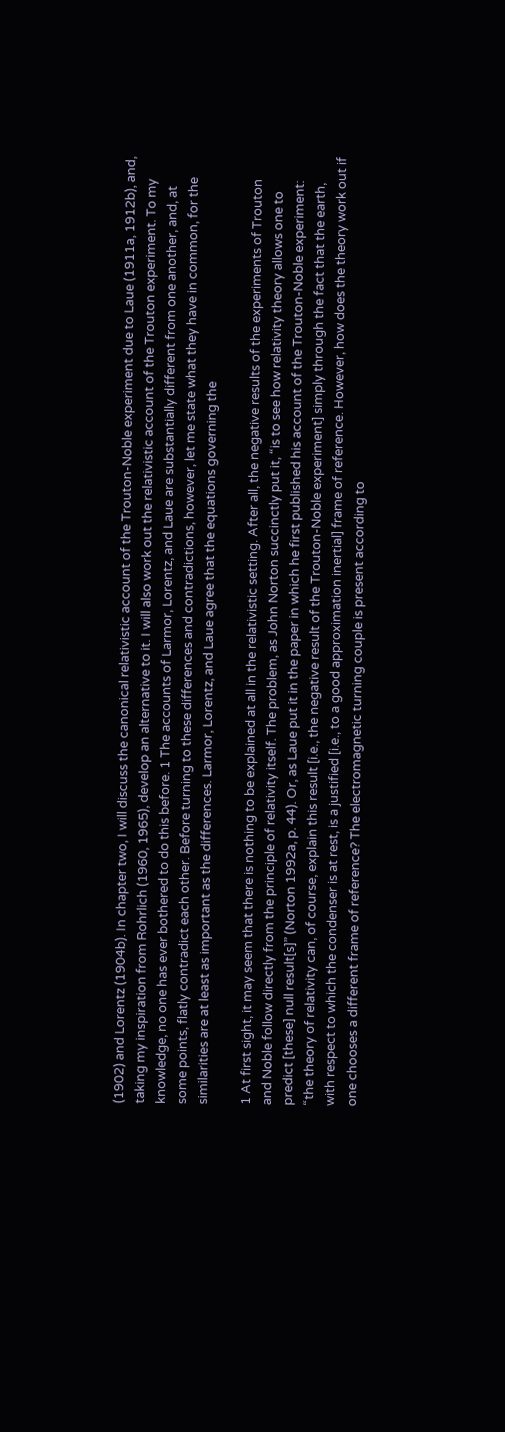(1902) and Lorentz (1904b). In chapter two, I will discuss the canonical relativistic account of the Trouton-Noble experiment due to Laue (1911a, 1912b), and, taking my inspiration from Rohrlich (1960, 1965), develop an alternative to it. I will also work out the relativistic account of the Trouton experiment. To my knowledge, no one has ever bothered to do this before. 1 The accounts of Larmor, Lorentz, and Laue are substantially different from one another, and, at some points, flatly contradict each other. Before turning to these differences and contradictions, however, let me state what they have in common, for the similarities are at least as important as the differences. Larmor, Lorentz, and Laue agree that the equations governing the

1 At first sight, it may seem that there is nothing to be explained at all in the relativistic setting. After all, the negative results of the experiments of Trouton and Noble follow directly from the principle of relativity itself. The problem, as John Norton succinctly put it, “is to see how relativity theory allows one to predict [these] null result[s]” (Norton 1992a, p. 44). Or, as Laue put it in the paper in which he first published his account of the Trouton-Noble experiment: “the theory of relativity can, of course, explain this result [i.e., the negative result of the Trouton-Noble experiment] simply through the fact that the earth, with respect to which the condenser is at rest, is a justified [i.e., to a good approximation inertial] frame of reference. However, how does the theory work out if one chooses a different frame of reference? The electromagnetic turning couple is present according to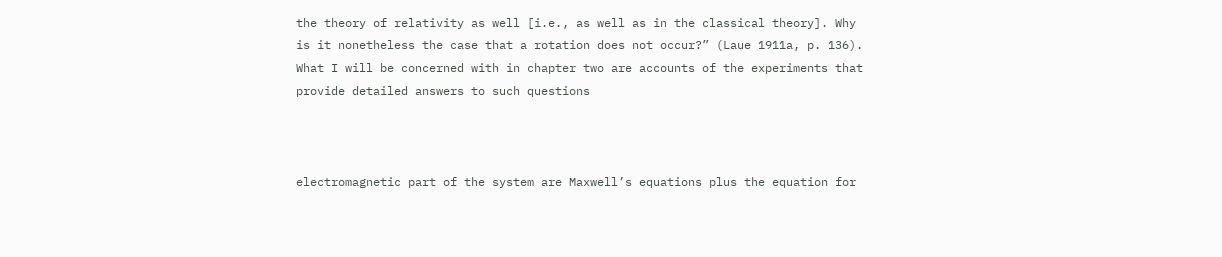the theory of relativity as well [i.e., as well as in the classical theory]. Why is it nonetheless the case that a rotation does not occur?” (Laue 1911a, p. 136). What I will be concerned with in chapter two are accounts of the experiments that provide detailed answers to such questions



electromagnetic part of the system are Maxwell’s equations plus the equation for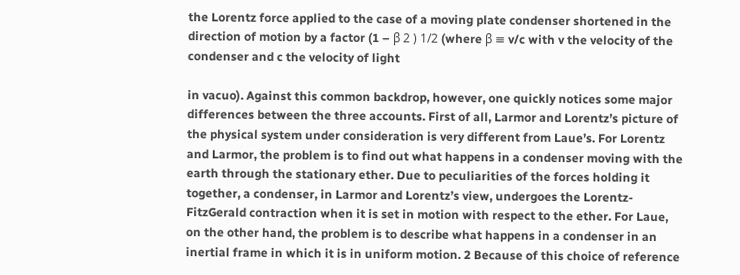the Lorentz force applied to the case of a moving plate condenser shortened in the direction of motion by a factor (1 – β 2 ) 1/2 (where β ≡ v/c with v the velocity of the condenser and c the velocity of light

in vacuo). Against this common backdrop, however, one quickly notices some major differences between the three accounts. First of all, Larmor and Lorentz’s picture of the physical system under consideration is very different from Laue’s. For Lorentz and Larmor, the problem is to find out what happens in a condenser moving with the earth through the stationary ether. Due to peculiarities of the forces holding it together, a condenser, in Larmor and Lorentz’s view, undergoes the Lorentz- FitzGerald contraction when it is set in motion with respect to the ether. For Laue, on the other hand, the problem is to describe what happens in a condenser in an inertial frame in which it is in uniform motion. 2 Because of this choice of reference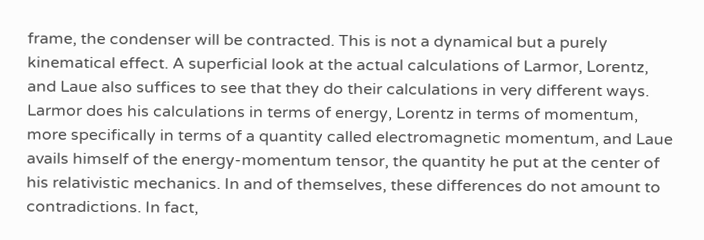frame, the condenser will be contracted. This is not a dynamical but a purely kinematical effect. A superficial look at the actual calculations of Larmor, Lorentz, and Laue also suffices to see that they do their calculations in very different ways. Larmor does his calculations in terms of energy, Lorentz in terms of momentum, more specifically in terms of a quantity called electromagnetic momentum, and Laue avails himself of the energy-momentum tensor, the quantity he put at the center of his relativistic mechanics. In and of themselves, these differences do not amount to contradictions. In fact,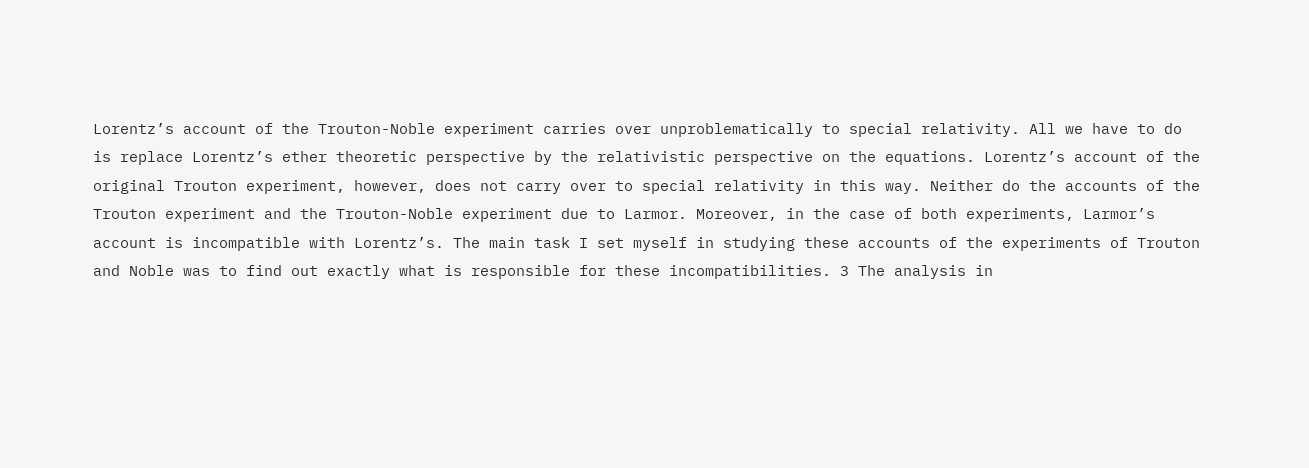Lorentz’s account of the Trouton-Noble experiment carries over unproblematically to special relativity. All we have to do is replace Lorentz’s ether theoretic perspective by the relativistic perspective on the equations. Lorentz’s account of the original Trouton experiment, however, does not carry over to special relativity in this way. Neither do the accounts of the Trouton experiment and the Trouton-Noble experiment due to Larmor. Moreover, in the case of both experiments, Larmor’s account is incompatible with Lorentz’s. The main task I set myself in studying these accounts of the experiments of Trouton and Noble was to find out exactly what is responsible for these incompatibilities. 3 The analysis in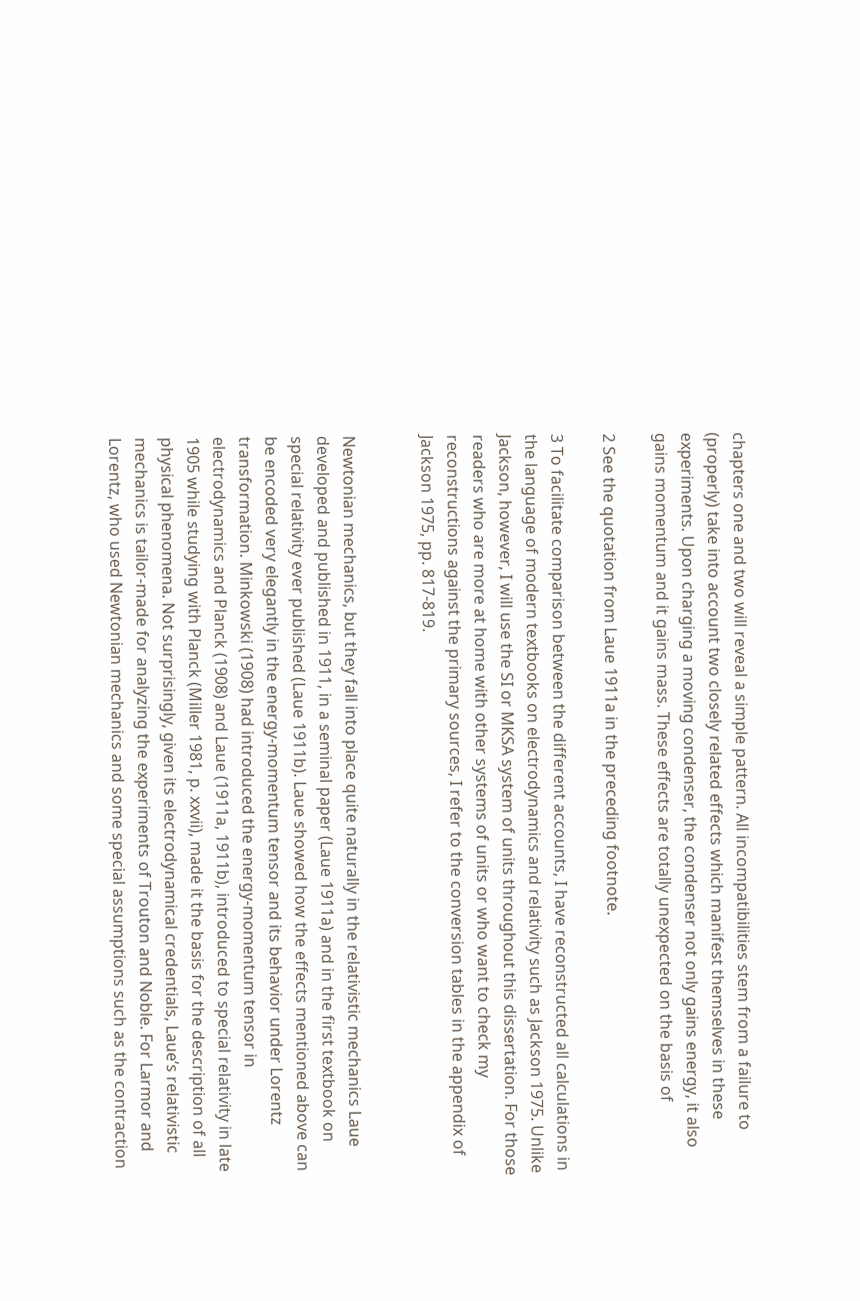chapters one and two will reveal a simple pattern. All incompatibilities stem from a failure to (properly) take into account two closely related effects which manifest themselves in these experiments. Upon charging a moving condenser, the condenser not only gains energy, it also gains momentum and it gains mass. These effects are totally unexpected on the basis of

2 See the quotation from Laue 1911a in the preceding footnote.

3 To facilitate comparison between the different accounts, I have reconstructed all calculations in the language of modern textbooks on electrodynamics and relativity such as Jackson 1975. Unlike Jackson, however, I will use the SI or MKSA system of units throughout this dissertation. For those readers who are more at home with other systems of units or who want to check my reconstructions against the primary sources, I refer to the conversion tables in the appendix of Jackson 1975, pp. 817-819.


Newtonian mechanics, but they fall into place quite naturally in the relativistic mechanics Laue developed and published in 1911, in a seminal paper (Laue 1911a) and in the first textbook on special relativity ever published (Laue 1911b). Laue showed how the effects mentioned above can be encoded very elegantly in the energy-momentum tensor and its behavior under Lorentz transformation. Minkowski (1908) had introduced the energy-momentum tensor in electrodynamics and Planck (1908) and Laue (1911a, 1911b), introduced to special relativity in late 1905 while studying with Planck (Miller 1981, p. xxvii), made it the basis for the description of all physical phenomena. Not surprisingly, given its electrodynamical credentials, Laue’s relativistic mechanics is tailor-made for analyzing the experiments of Trouton and Noble. For Larmor and Lorentz, who used Newtonian mechanics and some special assumptions such as the contraction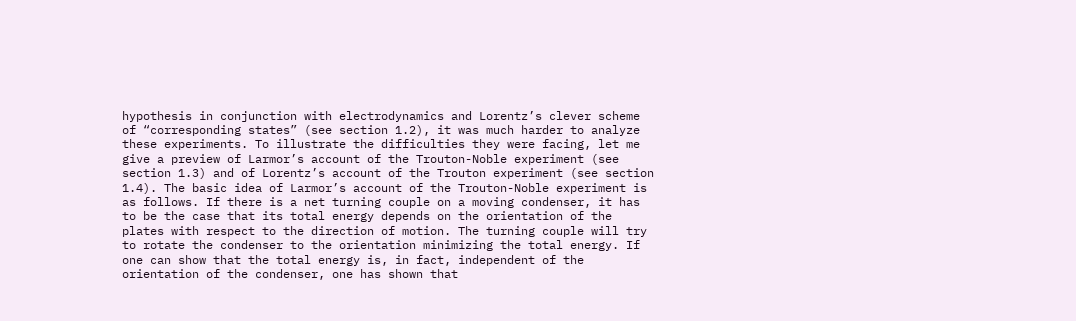hypothesis in conjunction with electrodynamics and Lorentz’s clever scheme of “corresponding states” (see section 1.2), it was much harder to analyze these experiments. To illustrate the difficulties they were facing, let me give a preview of Larmor’s account of the Trouton-Noble experiment (see section 1.3) and of Lorentz’s account of the Trouton experiment (see section 1.4). The basic idea of Larmor’s account of the Trouton-Noble experiment is as follows. If there is a net turning couple on a moving condenser, it has to be the case that its total energy depends on the orientation of the plates with respect to the direction of motion. The turning couple will try to rotate the condenser to the orientation minimizing the total energy. If one can show that the total energy is, in fact, independent of the orientation of the condenser, one has shown that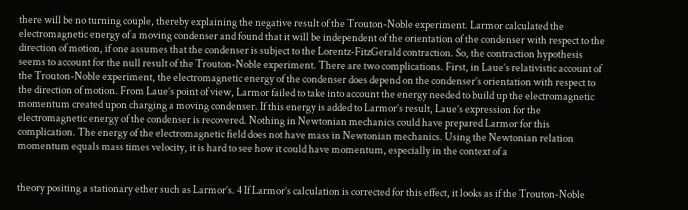there will be no turning couple, thereby explaining the negative result of the Trouton-Noble experiment. Larmor calculated the electromagnetic energy of a moving condenser and found that it will be independent of the orientation of the condenser with respect to the direction of motion, if one assumes that the condenser is subject to the Lorentz-FitzGerald contraction. So, the contraction hypothesis seems to account for the null result of the Trouton-Noble experiment. There are two complications. First, in Laue’s relativistic account of the Trouton-Noble experiment, the electromagnetic energy of the condenser does depend on the condenser’s orientation with respect to the direction of motion. From Laue’s point of view, Larmor failed to take into account the energy needed to build up the electromagnetic momentum created upon charging a moving condenser. If this energy is added to Larmor’s result, Laue’s expression for the electromagnetic energy of the condenser is recovered. Nothing in Newtonian mechanics could have prepared Larmor for this complication. The energy of the electromagnetic field does not have mass in Newtonian mechanics. Using the Newtonian relation momentum equals mass times velocity, it is hard to see how it could have momentum, especially in the context of a


theory positing a stationary ether such as Larmor’s. 4 If Larmor’s calculation is corrected for this effect, it looks as if the Trouton-Noble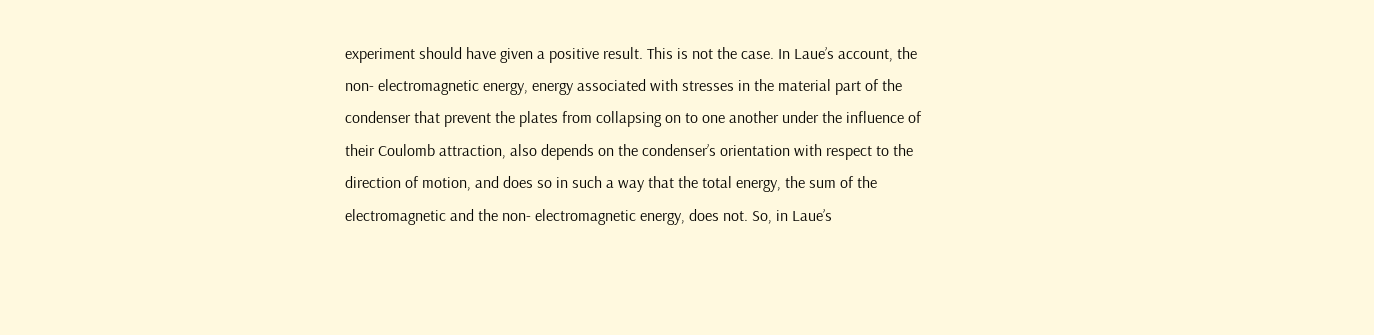experiment should have given a positive result. This is not the case. In Laue’s account, the non- electromagnetic energy, energy associated with stresses in the material part of the condenser that prevent the plates from collapsing on to one another under the influence of their Coulomb attraction, also depends on the condenser’s orientation with respect to the direction of motion, and does so in such a way that the total energy, the sum of the electromagnetic and the non- electromagnetic energy, does not. So, in Laue’s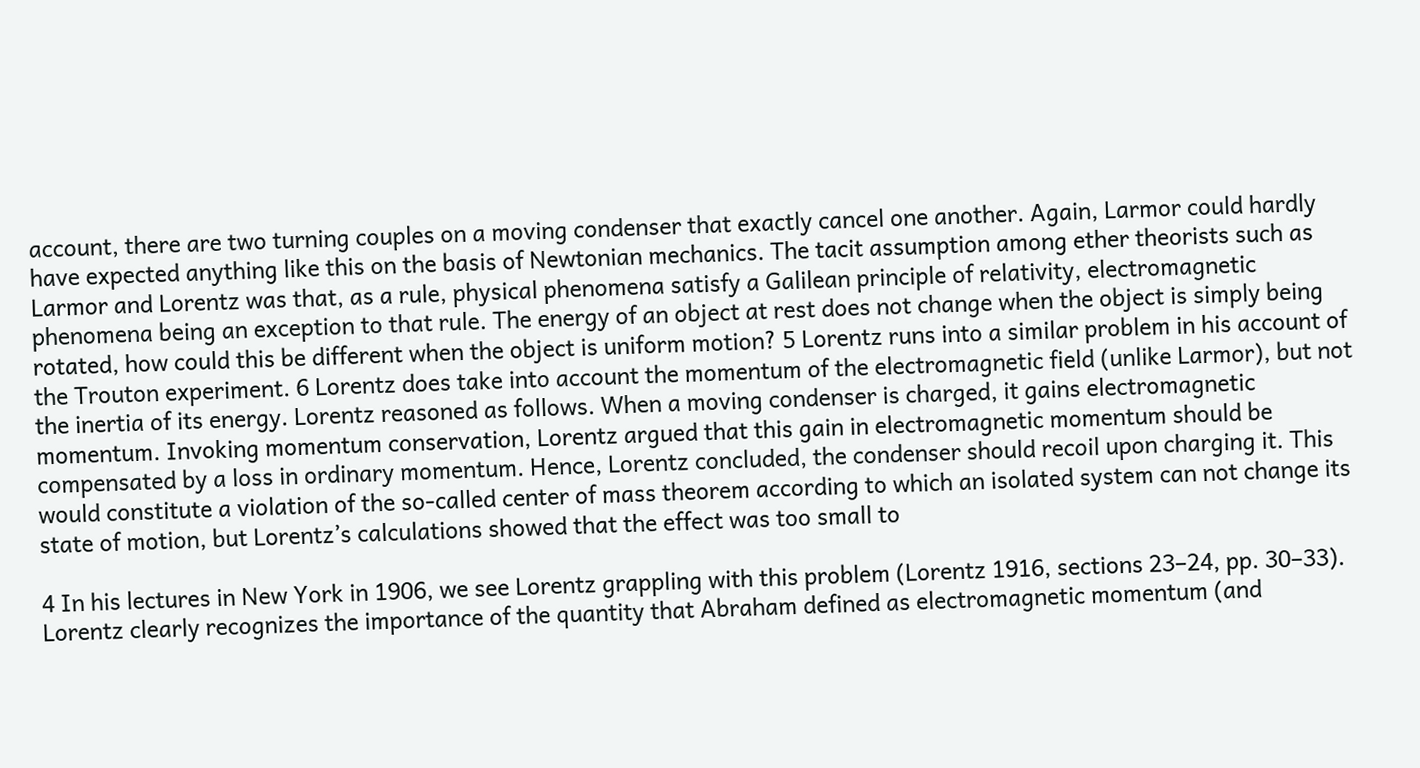account, there are two turning couples on a moving condenser that exactly cancel one another. Again, Larmor could hardly have expected anything like this on the basis of Newtonian mechanics. The tacit assumption among ether theorists such as Larmor and Lorentz was that, as a rule, physical phenomena satisfy a Galilean principle of relativity, electromagnetic phenomena being an exception to that rule. The energy of an object at rest does not change when the object is simply being rotated, how could this be different when the object is uniform motion? 5 Lorentz runs into a similar problem in his account of the Trouton experiment. 6 Lorentz does take into account the momentum of the electromagnetic field (unlike Larmor), but not the inertia of its energy. Lorentz reasoned as follows. When a moving condenser is charged, it gains electromagnetic momentum. Invoking momentum conservation, Lorentz argued that this gain in electromagnetic momentum should be compensated by a loss in ordinary momentum. Hence, Lorentz concluded, the condenser should recoil upon charging it. This would constitute a violation of the so-called center of mass theorem according to which an isolated system can not change its state of motion, but Lorentz’s calculations showed that the effect was too small to

4 In his lectures in New York in 1906, we see Lorentz grappling with this problem (Lorentz 1916, sections 23–24, pp. 30–33). Lorentz clearly recognizes the importance of the quantity that Abraham defined as electromagnetic momentum (and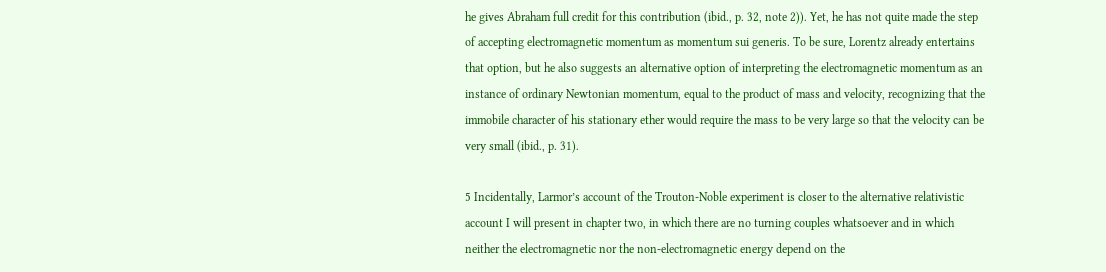he gives Abraham full credit for this contribution (ibid., p. 32, note 2)). Yet, he has not quite made the step of accepting electromagnetic momentum as momentum sui generis. To be sure, Lorentz already entertains that option, but he also suggests an alternative option of interpreting the electromagnetic momentum as an instance of ordinary Newtonian momentum, equal to the product of mass and velocity, recognizing that the immobile character of his stationary ether would require the mass to be very large so that the velocity can be very small (ibid., p. 31).

5 Incidentally, Larmor’s account of the Trouton-Noble experiment is closer to the alternative relativistic account I will present in chapter two, in which there are no turning couples whatsoever and in which neither the electromagnetic nor the non-electromagnetic energy depend on the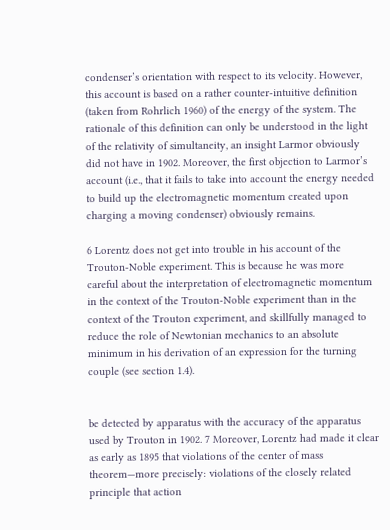condenser’s orientation with respect to its velocity. However, this account is based on a rather counter-intuitive definition (taken from Rohrlich 1960) of the energy of the system. The rationale of this definition can only be understood in the light of the relativity of simultaneity, an insight Larmor obviously did not have in 1902. Moreover, the first objection to Larmor’s account (i.e., that it fails to take into account the energy needed to build up the electromagnetic momentum created upon charging a moving condenser) obviously remains.

6 Lorentz does not get into trouble in his account of the Trouton-Noble experiment. This is because he was more careful about the interpretation of electromagnetic momentum in the context of the Trouton-Noble experiment than in the context of the Trouton experiment, and skillfully managed to reduce the role of Newtonian mechanics to an absolute minimum in his derivation of an expression for the turning couple (see section 1.4).


be detected by apparatus with the accuracy of the apparatus used by Trouton in 1902. 7 Moreover, Lorentz had made it clear as early as 1895 that violations of the center of mass theorem—more precisely: violations of the closely related principle that action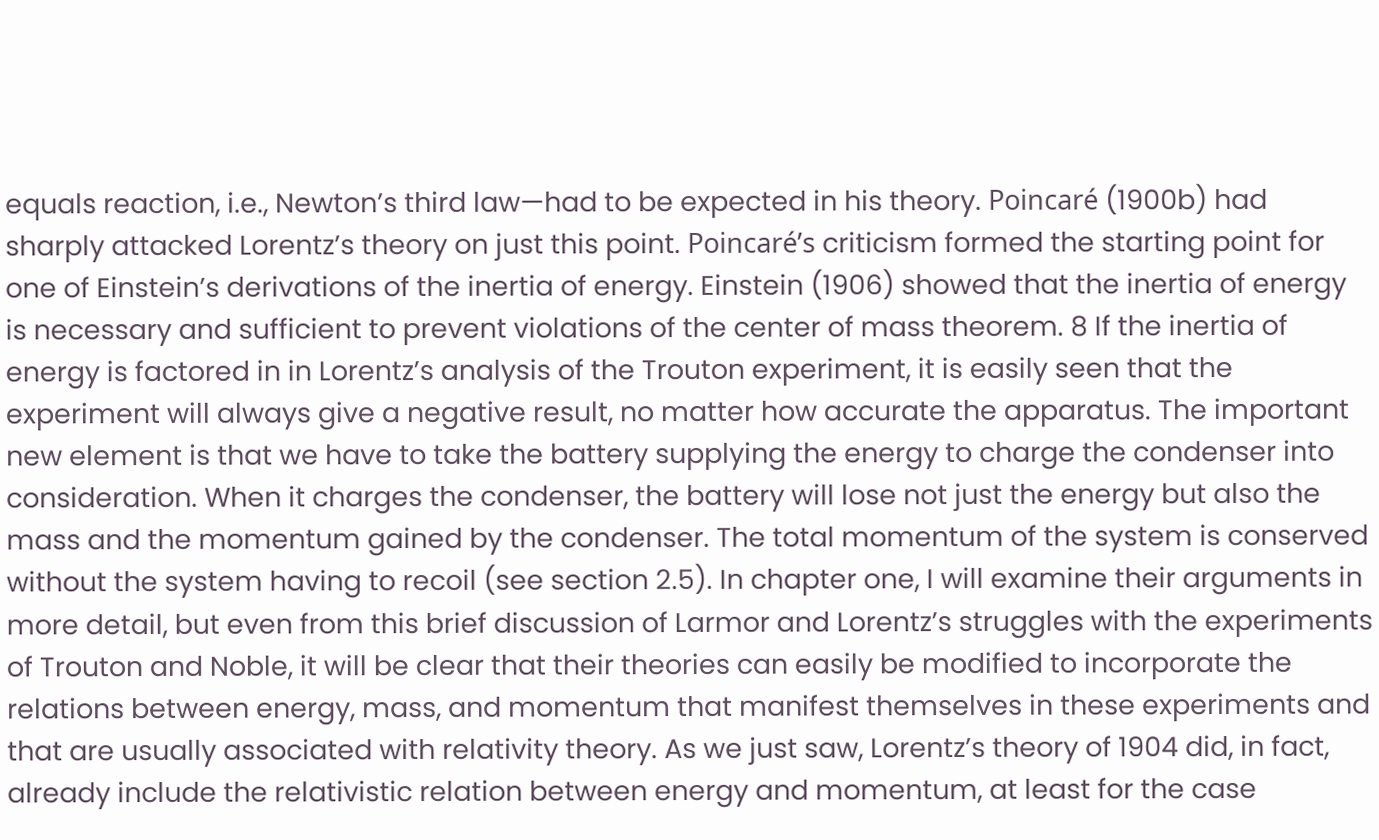equals reaction, i.e., Newton’s third law—had to be expected in his theory. Poincaré (1900b) had sharply attacked Lorentz’s theory on just this point. Poincaré’s criticism formed the starting point for one of Einstein’s derivations of the inertia of energy. Einstein (1906) showed that the inertia of energy is necessary and sufficient to prevent violations of the center of mass theorem. 8 If the inertia of energy is factored in in Lorentz’s analysis of the Trouton experiment, it is easily seen that the experiment will always give a negative result, no matter how accurate the apparatus. The important new element is that we have to take the battery supplying the energy to charge the condenser into consideration. When it charges the condenser, the battery will lose not just the energy but also the mass and the momentum gained by the condenser. The total momentum of the system is conserved without the system having to recoil (see section 2.5). In chapter one, I will examine their arguments in more detail, but even from this brief discussion of Larmor and Lorentz’s struggles with the experiments of Trouton and Noble, it will be clear that their theories can easily be modified to incorporate the relations between energy, mass, and momentum that manifest themselves in these experiments and that are usually associated with relativity theory. As we just saw, Lorentz’s theory of 1904 did, in fact, already include the relativistic relation between energy and momentum, at least for the case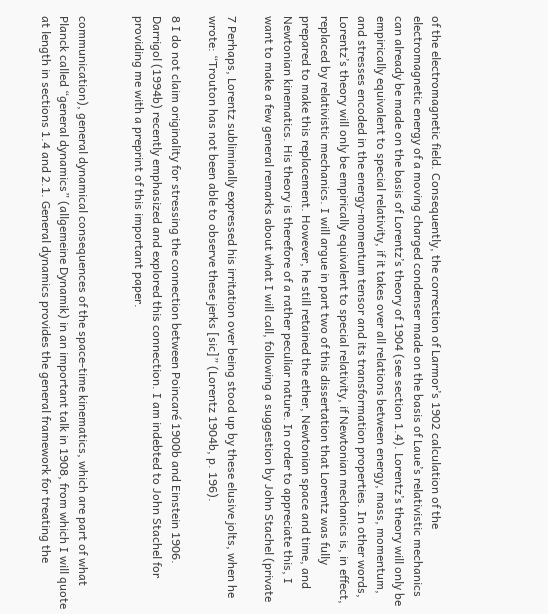of the electromagnetic field. Consequently, the correction of Larmor’s 1902 calculation of the electromagnetic energy of a moving charged condenser made on the basis of Laue’s relativistic mechanics can already be made on the basis of Lorentz’s theory of 1904 (see section 1.4). Lorentz’s theory will only be empirically equivalent to special relativity, if it takes over all relations between energy, mass, momentum, and stresses encoded in the energy-momentum tensor and its transformation properties. In other words, Lorentz’s theory will only be empirically equivalent to special relativity, if Newtonian mechanics is, in effect, replaced by relativistic mechanics. I will argue in part two of this dissertation that Lorentz was fully prepared to make this replacement. However, he still retained the ether, Newtonian space and time, and Newtonian kinematics. His theory is therefore of a rather peculiar nature. In order to appreciate this, I want to make a few general remarks about what I will call, following a suggestion by John Stachel (private

7 Perhaps, Lorentz subliminally expressed his irritation over being stood up by these elusive jolts, when he wrote: “Trouton has not been able to observe these jerks [sic]” (Lorentz 1904b, p. 196).

8 I do not claim originality for stressing the connection between Poincaré 1900b and Einstein 1906. Darrigol (1994b) recently emphasized and explored this connection. I am indebted to John Stachel for providing me with a preprint of this important paper.


communication), general dynamical consequences of the space-time kinematics, which are part of what Planck called “general dynamics” (allgemeine Dynamik) in an important talk in 1908, from which I will quote at length in sections 1.4 and 2.1. General dynamics provides the general framework for treating the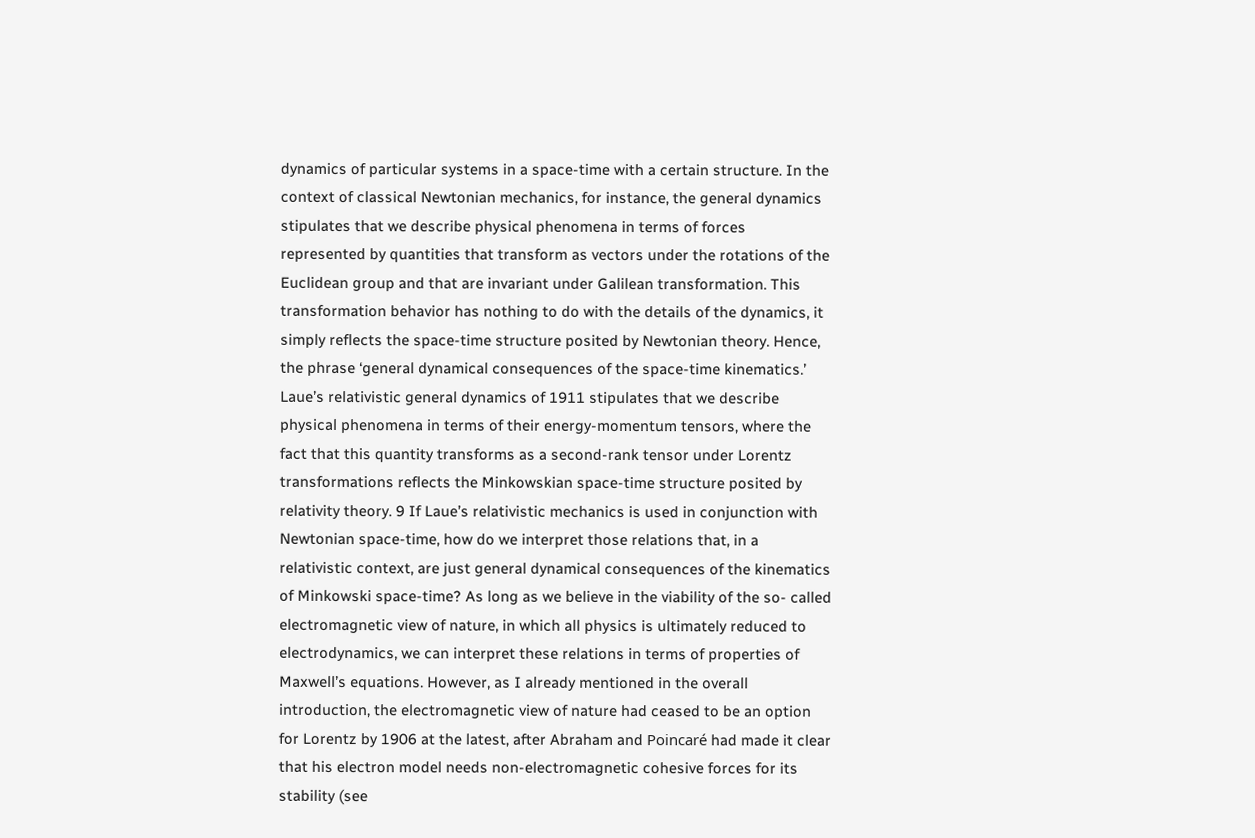dynamics of particular systems in a space-time with a certain structure. In the context of classical Newtonian mechanics, for instance, the general dynamics stipulates that we describe physical phenomena in terms of forces represented by quantities that transform as vectors under the rotations of the Euclidean group and that are invariant under Galilean transformation. This transformation behavior has nothing to do with the details of the dynamics, it simply reflects the space-time structure posited by Newtonian theory. Hence, the phrase ‘general dynamical consequences of the space-time kinematics.’ Laue’s relativistic general dynamics of 1911 stipulates that we describe physical phenomena in terms of their energy-momentum tensors, where the fact that this quantity transforms as a second-rank tensor under Lorentz transformations reflects the Minkowskian space-time structure posited by relativity theory. 9 If Laue’s relativistic mechanics is used in conjunction with Newtonian space-time, how do we interpret those relations that, in a relativistic context, are just general dynamical consequences of the kinematics of Minkowski space-time? As long as we believe in the viability of the so- called electromagnetic view of nature, in which all physics is ultimately reduced to electrodynamics, we can interpret these relations in terms of properties of Maxwell’s equations. However, as I already mentioned in the overall introduction, the electromagnetic view of nature had ceased to be an option for Lorentz by 1906 at the latest, after Abraham and Poincaré had made it clear that his electron model needs non-electromagnetic cohesive forces for its stability (see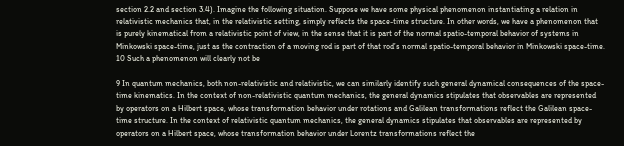section 2.2 and section 3.4). Imagine the following situation. Suppose we have some physical phenomenon instantiating a relation in relativistic mechanics that, in the relativistic setting, simply reflects the space-time structure. In other words, we have a phenomenon that is purely kinematical from a relativistic point of view, in the sense that it is part of the normal spatio-temporal behavior of systems in Minkowski space-time, just as the contraction of a moving rod is part of that rod’s normal spatio-temporal behavior in Minkowski space-time. 10 Such a phenomenon will clearly not be

9 In quantum mechanics, both non-relativistic and relativistic, we can similarly identify such general dynamical consequences of the space-time kinematics. In the context of non-relativistic quantum mechanics, the general dynamics stipulates that observables are represented by operators on a Hilbert space, whose transformation behavior under rotations and Galilean transformations reflect the Galilean space-time structure. In the context of relativistic quantum mechanics, the general dynamics stipulates that observables are represented by operators on a Hilbert space, whose transformation behavior under Lorentz transformations reflect the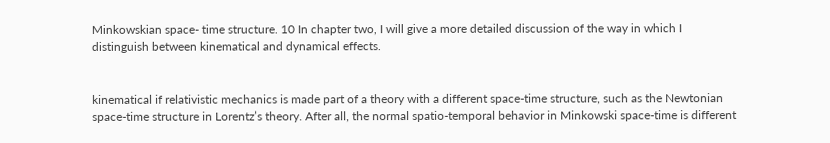Minkowskian space- time structure. 10 In chapter two, I will give a more detailed discussion of the way in which I distinguish between kinematical and dynamical effects.


kinematical if relativistic mechanics is made part of a theory with a different space-time structure, such as the Newtonian space-time structure in Lorentz’s theory. After all, the normal spatio-temporal behavior in Minkowski space-time is different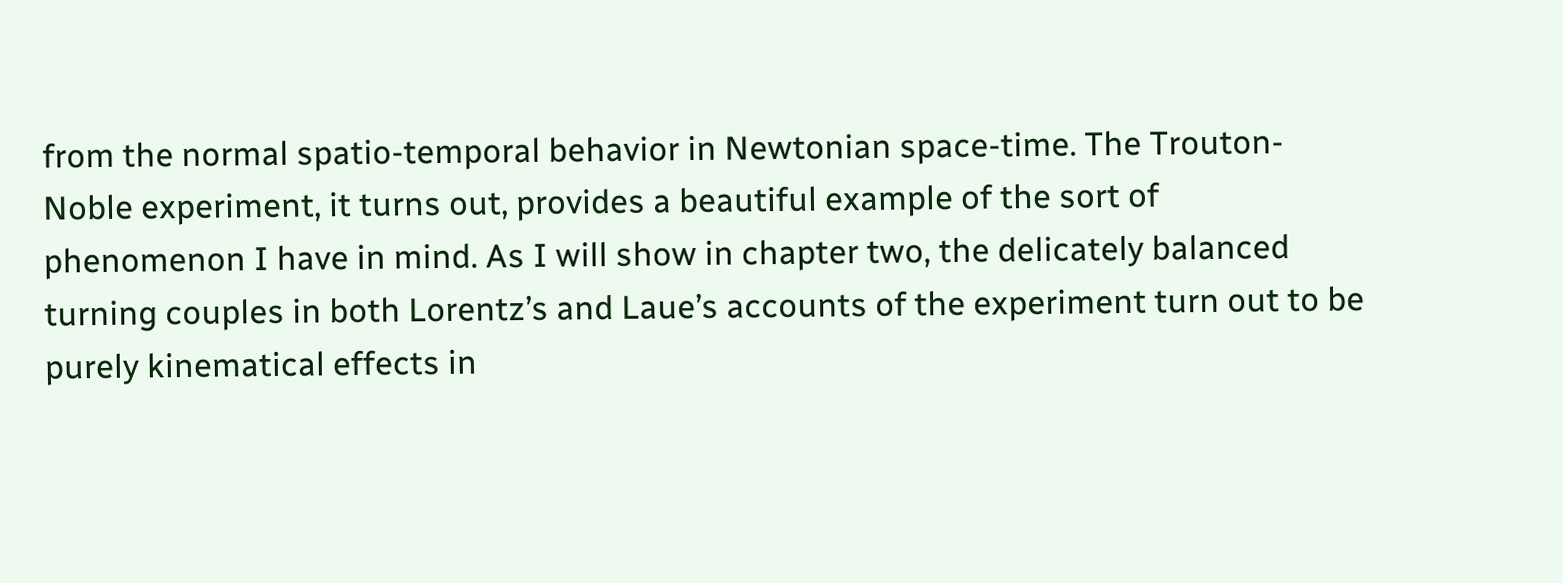from the normal spatio-temporal behavior in Newtonian space-time. The Trouton-Noble experiment, it turns out, provides a beautiful example of the sort of phenomenon I have in mind. As I will show in chapter two, the delicately balanced turning couples in both Lorentz’s and Laue’s accounts of the experiment turn out to be purely kinematical effects in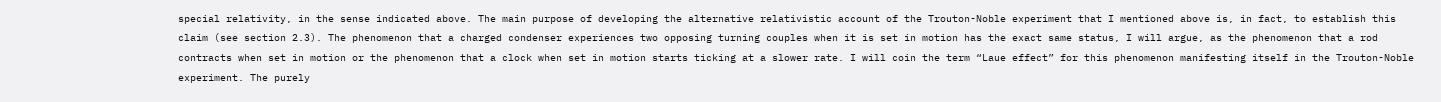special relativity, in the sense indicated above. The main purpose of developing the alternative relativistic account of the Trouton-Noble experiment that I mentioned above is, in fact, to establish this claim (see section 2.3). The phenomenon that a charged condenser experiences two opposing turning couples when it is set in motion has the exact same status, I will argue, as the phenomenon that a rod contracts when set in motion or the phenomenon that a clock when set in motion starts ticking at a slower rate. I will coin the term “Laue effect” for this phenomenon manifesting itself in the Trouton-Noble experiment. The purely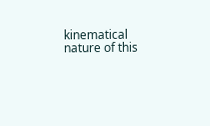kinematical nature of this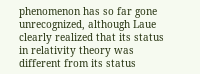phenomenon has so far gone unrecognized, although Laue clearly realized that its status in relativity theory was different from its status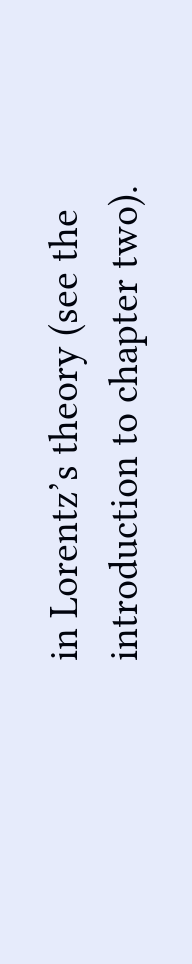in Lorentz’s theory (see the introduction to chapter two).